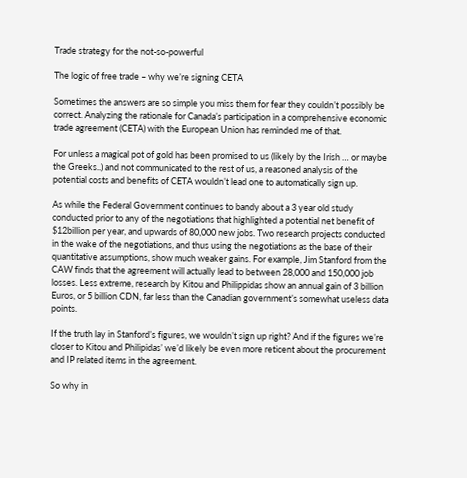Trade strategy for the not-so-powerful

The logic of free trade – why we’re signing CETA

Sometimes the answers are so simple you miss them for fear they couldn’t possibly be correct. Analyzing the rationale for Canada’s participation in a comprehensive economic trade agreement (CETA) with the European Union has reminded me of that.

For unless a magical pot of gold has been promised to us (likely by the Irish … or maybe the Greeks..) and not communicated to the rest of us, a reasoned analysis of the potential costs and benefits of CETA wouldn’t lead one to automatically sign up.

As while the Federal Government continues to bandy about a 3 year old study conducted prior to any of the negotiations that highlighted a potential net benefit of $12billion per year, and upwards of 80,000 new jobs. Two research projects conducted in the wake of the negotiations, and thus using the negotiations as the base of their quantitative assumptions, show much weaker gains. For example, Jim Stanford from the CAW finds that the agreement will actually lead to between 28,000 and 150,000 job losses. Less extreme, research by Kitou and Philippidas show an annual gain of 3 billion Euros, or 5 billion CDN, far less than the Canadian government’s somewhat useless data points.

If the truth lay in Stanford’s figures, we wouldn’t sign up right? And if the figures we’re closer to Kitou and Philipidas’ we’d likely be even more reticent about the procurement and IP related items in the agreement.

So why in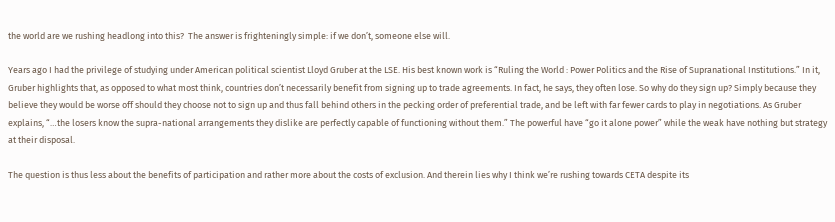the world are we rushing headlong into this?  The answer is frighteningly simple: if we don’t, someone else will.

Years ago I had the privilege of studying under American political scientist Lloyd Gruber at the LSE. His best known work is “Ruling the World : Power Politics and the Rise of Supranational Institutions.” In it, Gruber highlights that, as opposed to what most think, countries don’t necessarily benefit from signing up to trade agreements. In fact, he says, they often lose. So why do they sign up? Simply because they believe they would be worse off should they choose not to sign up and thus fall behind others in the pecking order of preferential trade, and be left with far fewer cards to play in negotiations. As Gruber explains, “…the losers know the supra-national arrangements they dislike are perfectly capable of functioning without them.” The powerful have “go it alone power” while the weak have nothing but strategy at their disposal.

The question is thus less about the benefits of participation and rather more about the costs of exclusion. And therein lies why I think we’re rushing towards CETA despite its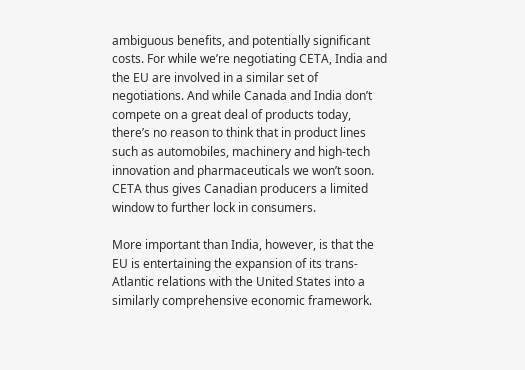ambiguous benefits, and potentially significant costs. For while we’re negotiating CETA, India and the EU are involved in a similar set of negotiations. And while Canada and India don’t compete on a great deal of products today, there’s no reason to think that in product lines such as automobiles, machinery and high-tech innovation and pharmaceuticals we won’t soon. CETA thus gives Canadian producers a limited window to further lock in consumers.

More important than India, however, is that the EU is entertaining the expansion of its trans-Atlantic relations with the United States into a similarly comprehensive economic framework.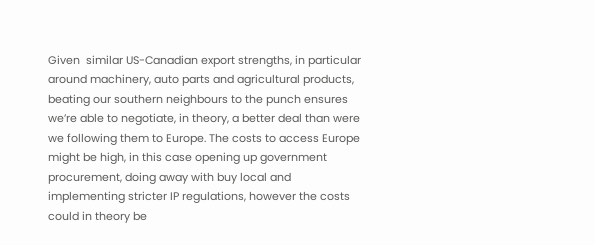Given  similar US-Canadian export strengths, in particular around machinery, auto parts and agricultural products, beating our southern neighbours to the punch ensures we’re able to negotiate, in theory, a better deal than were we following them to Europe. The costs to access Europe might be high, in this case opening up government procurement, doing away with buy local and implementing stricter IP regulations, however the costs could in theory be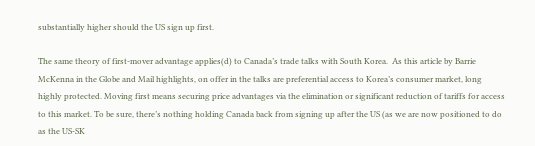substantially higher should the US sign up first.

The same theory of first-mover advantage applies(d) to Canada’s trade talks with South Korea.  As this article by Barrie McKenna in the Globe and Mail highlights, on offer in the talks are preferential access to Korea’s consumer market, long highly protected. Moving first means securing price advantages via the elimination or significant reduction of tariffs for access to this market. To be sure, there’s nothing holding Canada back from signing up after the US (as we are now positioned to do as the US-SK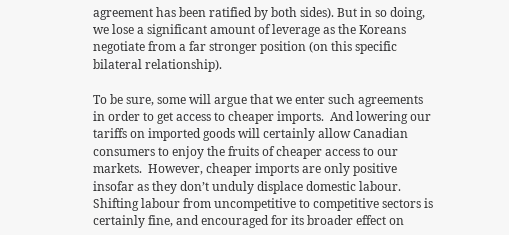agreement has been ratified by both sides). But in so doing, we lose a significant amount of leverage as the Koreans negotiate from a far stronger position (on this specific bilateral relationship).

To be sure, some will argue that we enter such agreements in order to get access to cheaper imports.  And lowering our tariffs on imported goods will certainly allow Canadian consumers to enjoy the fruits of cheaper access to our markets.  However, cheaper imports are only positive insofar as they don’t unduly displace domestic labour. Shifting labour from uncompetitive to competitive sectors is certainly fine, and encouraged for its broader effect on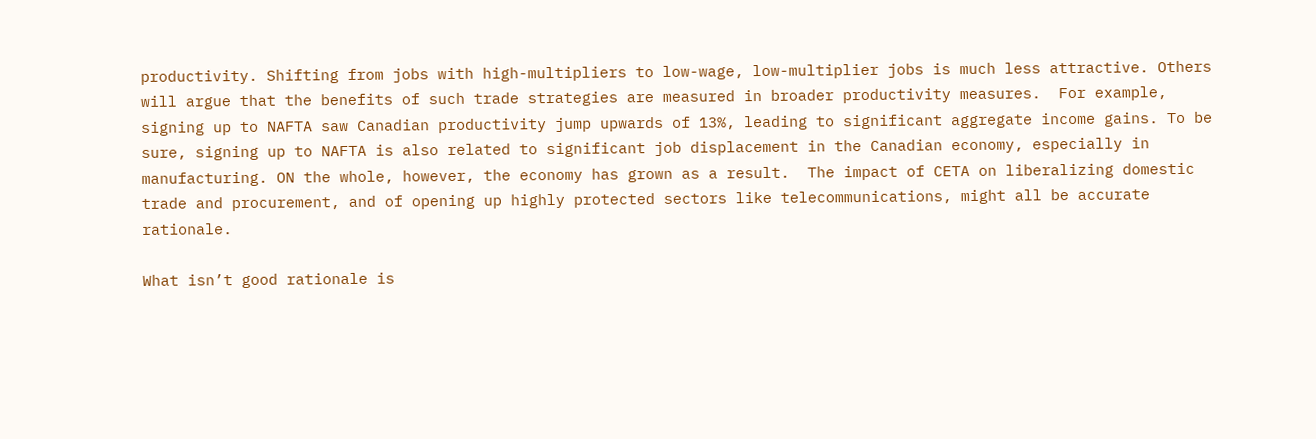productivity. Shifting from jobs with high-multipliers to low-wage, low-multiplier jobs is much less attractive. Others will argue that the benefits of such trade strategies are measured in broader productivity measures.  For example, signing up to NAFTA saw Canadian productivity jump upwards of 13%, leading to significant aggregate income gains. To be sure, signing up to NAFTA is also related to significant job displacement in the Canadian economy, especially in manufacturing. ON the whole, however, the economy has grown as a result.  The impact of CETA on liberalizing domestic trade and procurement, and of opening up highly protected sectors like telecommunications, might all be accurate rationale.

What isn’t good rationale is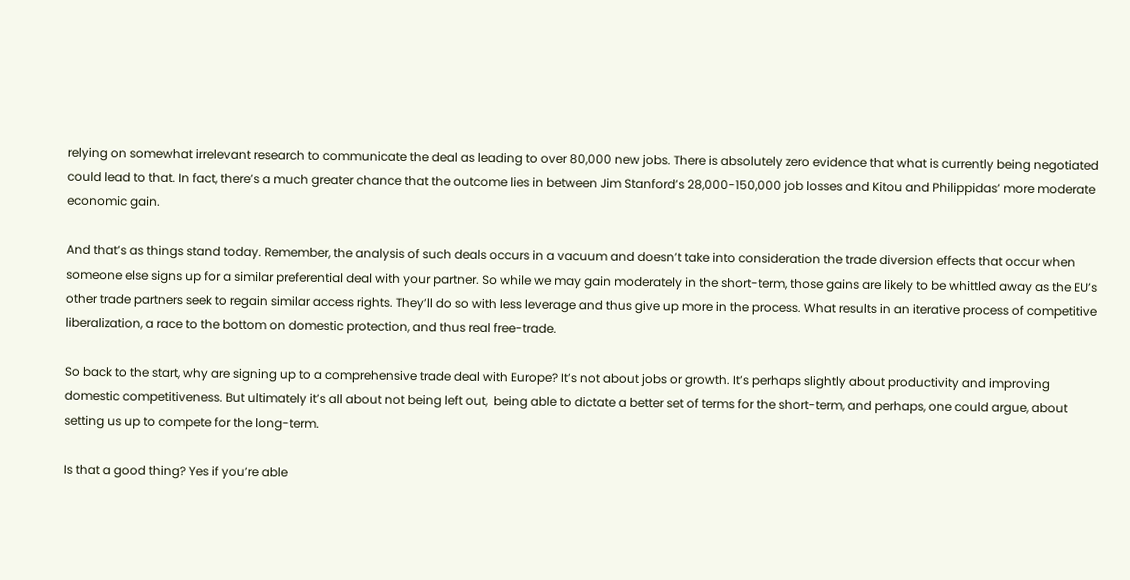relying on somewhat irrelevant research to communicate the deal as leading to over 80,000 new jobs. There is absolutely zero evidence that what is currently being negotiated could lead to that. In fact, there’s a much greater chance that the outcome lies in between Jim Stanford’s 28,000-150,000 job losses and Kitou and Philippidas’ more moderate economic gain.

And that’s as things stand today. Remember, the analysis of such deals occurs in a vacuum and doesn’t take into consideration the trade diversion effects that occur when someone else signs up for a similar preferential deal with your partner. So while we may gain moderately in the short-term, those gains are likely to be whittled away as the EU’s other trade partners seek to regain similar access rights. They’ll do so with less leverage and thus give up more in the process. What results in an iterative process of competitive liberalization, a race to the bottom on domestic protection, and thus real free-trade.

So back to the start, why are signing up to a comprehensive trade deal with Europe? It’s not about jobs or growth. It’s perhaps slightly about productivity and improving domestic competitiveness. But ultimately it’s all about not being left out,  being able to dictate a better set of terms for the short-term, and perhaps, one could argue, about setting us up to compete for the long-term.

Is that a good thing? Yes if you’re able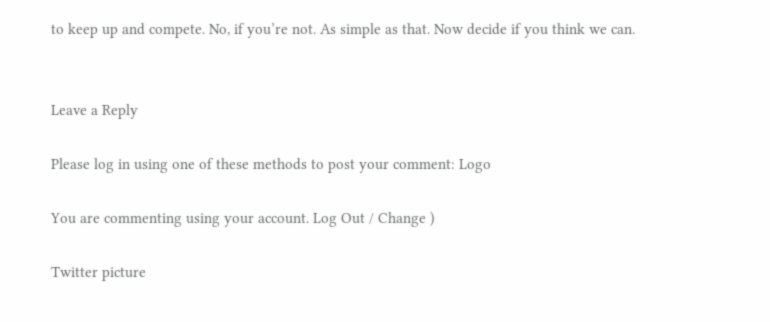to keep up and compete. No, if you’re not. As simple as that. Now decide if you think we can.


Leave a Reply

Please log in using one of these methods to post your comment: Logo

You are commenting using your account. Log Out / Change )

Twitter picture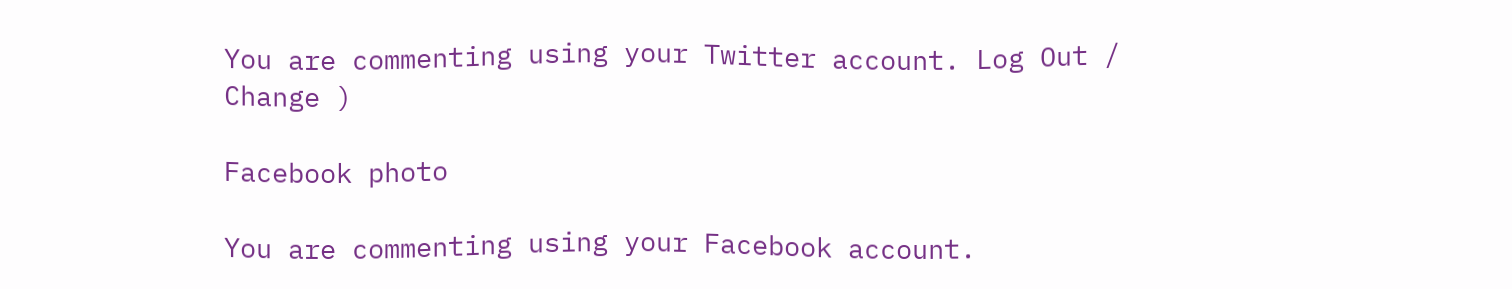You are commenting using your Twitter account. Log Out / Change )

Facebook photo

You are commenting using your Facebook account.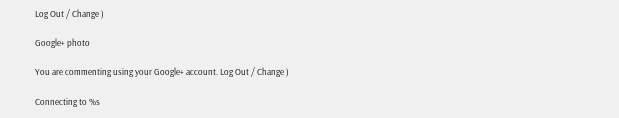Log Out / Change )

Google+ photo

You are commenting using your Google+ account. Log Out / Change )

Connecting to %s